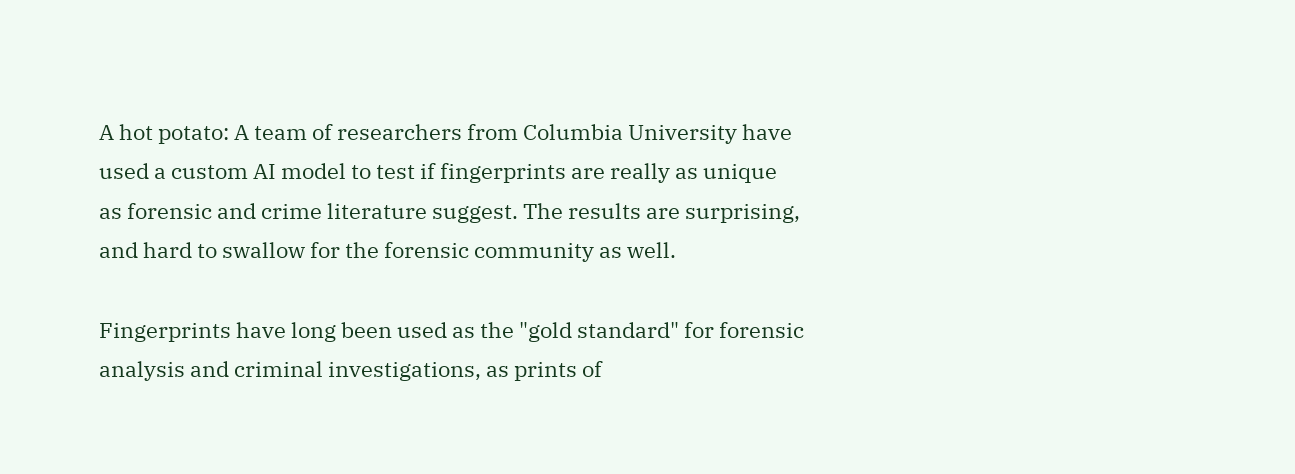A hot potato: A team of researchers from Columbia University have used a custom AI model to test if fingerprints are really as unique as forensic and crime literature suggest. The results are surprising, and hard to swallow for the forensic community as well.

Fingerprints have long been used as the "gold standard" for forensic analysis and criminal investigations, as prints of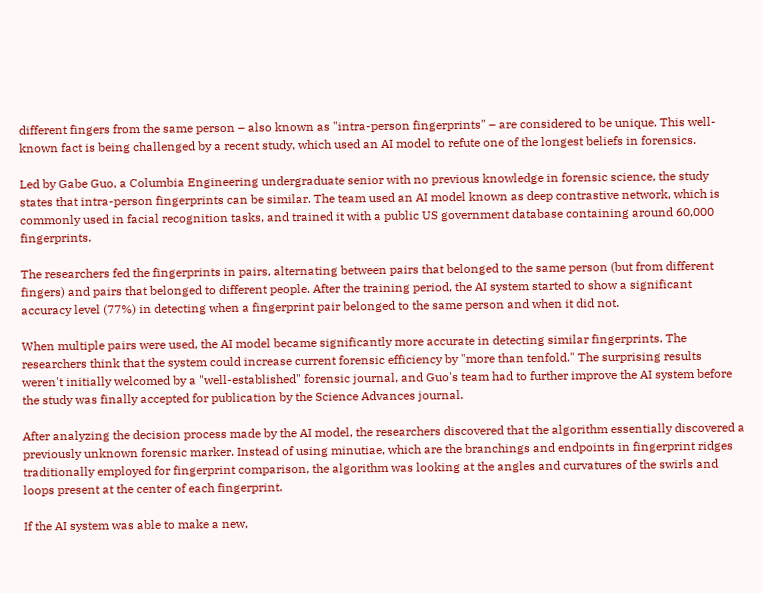different fingers from the same person – also known as "intra-person fingerprints" – are considered to be unique. This well-known fact is being challenged by a recent study, which used an AI model to refute one of the longest beliefs in forensics.

Led by Gabe Guo, a Columbia Engineering undergraduate senior with no previous knowledge in forensic science, the study states that intra-person fingerprints can be similar. The team used an AI model known as deep contrastive network, which is commonly used in facial recognition tasks, and trained it with a public US government database containing around 60,000 fingerprints.

The researchers fed the fingerprints in pairs, alternating between pairs that belonged to the same person (but from different fingers) and pairs that belonged to different people. After the training period, the AI system started to show a significant accuracy level (77%) in detecting when a fingerprint pair belonged to the same person and when it did not.

When multiple pairs were used, the AI model became significantly more accurate in detecting similar fingerprints. The researchers think that the system could increase current forensic efficiency by "more than tenfold." The surprising results weren't initially welcomed by a "well-established" forensic journal, and Guo's team had to further improve the AI system before the study was finally accepted for publication by the Science Advances journal.

After analyzing the decision process made by the AI model, the researchers discovered that the algorithm essentially discovered a previously unknown forensic marker. Instead of using minutiae, which are the branchings and endpoints in fingerprint ridges traditionally employed for fingerprint comparison, the algorithm was looking at the angles and curvatures of the swirls and loops present at the center of each fingerprint.

If the AI system was able to make a new,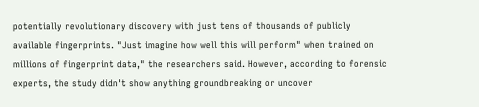potentially revolutionary discovery with just tens of thousands of publicly available fingerprints. "Just imagine how well this will perform" when trained on millions of fingerprint data," the researchers said. However, according to forensic experts, the study didn't show anything groundbreaking or uncover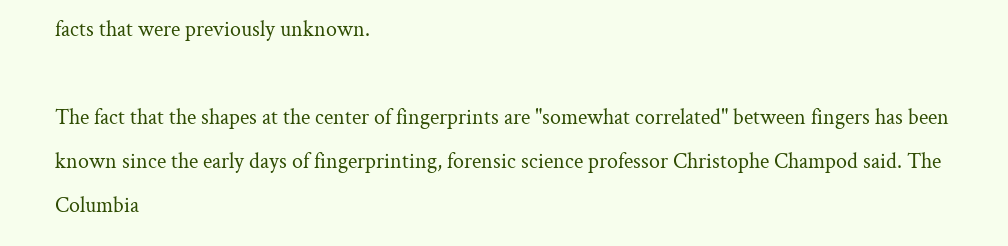facts that were previously unknown.

The fact that the shapes at the center of fingerprints are "somewhat correlated" between fingers has been known since the early days of fingerprinting, forensic science professor Christophe Champod said. The Columbia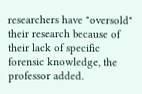researchers have "oversold" their research because of their lack of specific forensic knowledge, the professor added.